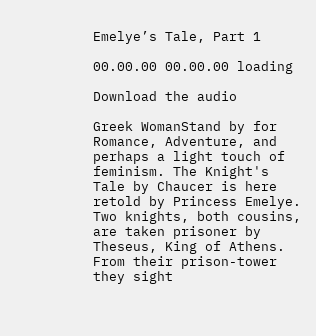Emelye’s Tale, Part 1

00.00.00 00.00.00 loading

Download the audio

Greek WomanStand by for Romance, Adventure, and perhaps a light touch of feminism. The Knight's Tale by Chaucer is here retold by Princess Emelye. Two knights, both cousins, are taken prisoner by Theseus, King of Athens. From their prison-tower they sight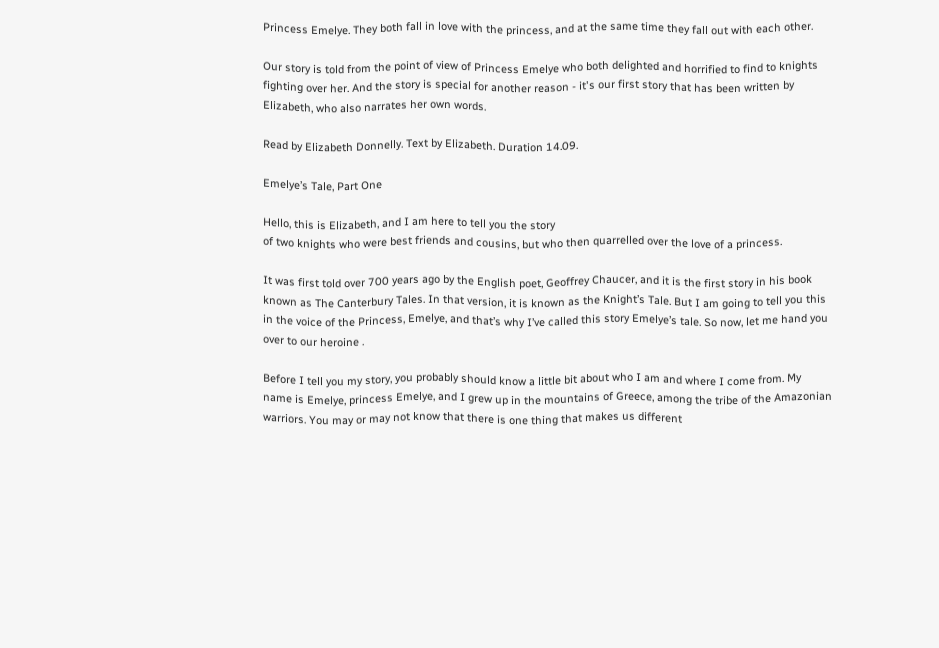Princess Emelye. They both fall in love with the princess, and at the same time they fall out with each other.

Our story is told from the point of view of Princess Emelye who both delighted and horrified to find to knights fighting over her. And the story is special for another reason - it's our first story that has been written by Elizabeth, who also narrates her own words.

Read by Elizabeth Donnelly. Text by Elizabeth. Duration 14.09.

Emelye’s Tale, Part One

Hello, this is Elizabeth, and I am here to tell you the story
of two knights who were best friends and cousins, but who then quarrelled over the love of a princess.

It was first told over 700 years ago by the English poet, Geoffrey Chaucer, and it is the first story in his book known as The Canterbury Tales. In that version, it is known as the Knight’s Tale. But I am going to tell you this in the voice of the Princess, Emelye, and that’s why I’ve called this story Emelye’s tale. So now, let me hand you over to our heroine .

Before I tell you my story, you probably should know a little bit about who I am and where I come from. My name is Emelye, princess Emelye, and I grew up in the mountains of Greece, among the tribe of the Amazonian warriors. You may or may not know that there is one thing that makes us different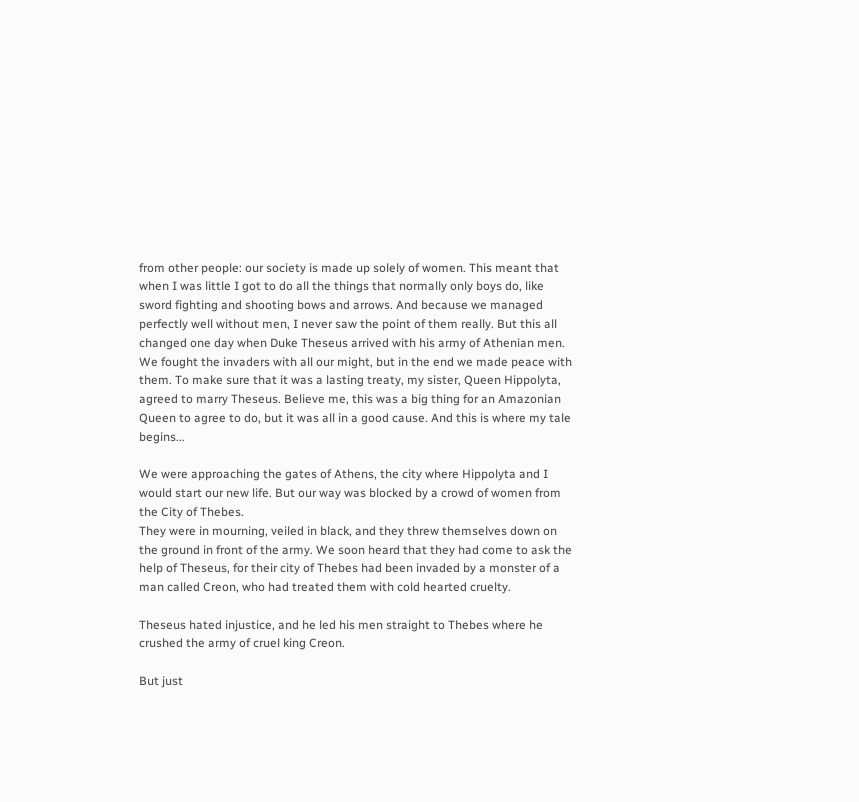from other people: our society is made up solely of women. This meant that when I was little I got to do all the things that normally only boys do, like sword fighting and shooting bows and arrows. And because we managed perfectly well without men, I never saw the point of them really. But this all changed one day when Duke Theseus arrived with his army of Athenian men. We fought the invaders with all our might, but in the end we made peace with them. To make sure that it was a lasting treaty, my sister, Queen Hippolyta, agreed to marry Theseus. Believe me, this was a big thing for an Amazonian Queen to agree to do, but it was all in a good cause. And this is where my tale begins...

We were approaching the gates of Athens, the city where Hippolyta and I would start our new life. But our way was blocked by a crowd of women from the City of Thebes.
They were in mourning, veiled in black, and they threw themselves down on the ground in front of the army. We soon heard that they had come to ask the help of Theseus, for their city of Thebes had been invaded by a monster of a man called Creon, who had treated them with cold hearted cruelty.

Theseus hated injustice, and he led his men straight to Thebes where he crushed the army of cruel king Creon.

But just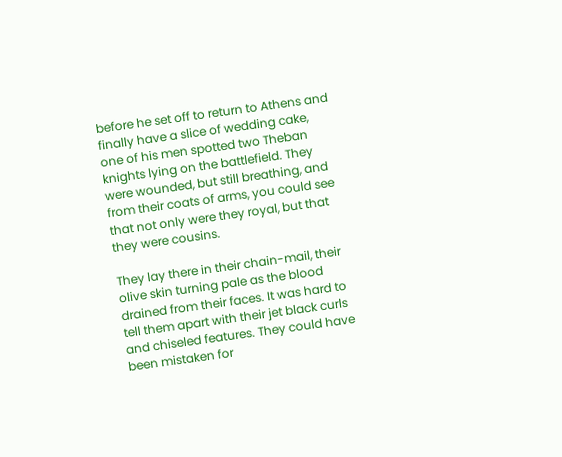before he set off to return to Athens and finally have a slice of wedding cake, one of his men spotted two Theban knights lying on the battlefield. They were wounded, but still breathing, and from their coats of arms, you could see that not only were they royal, but that they were cousins.

They lay there in their chain-mail, their olive skin turning pale as the blood drained from their faces. It was hard to tell them apart with their jet black curls and chiseled features. They could have been mistaken for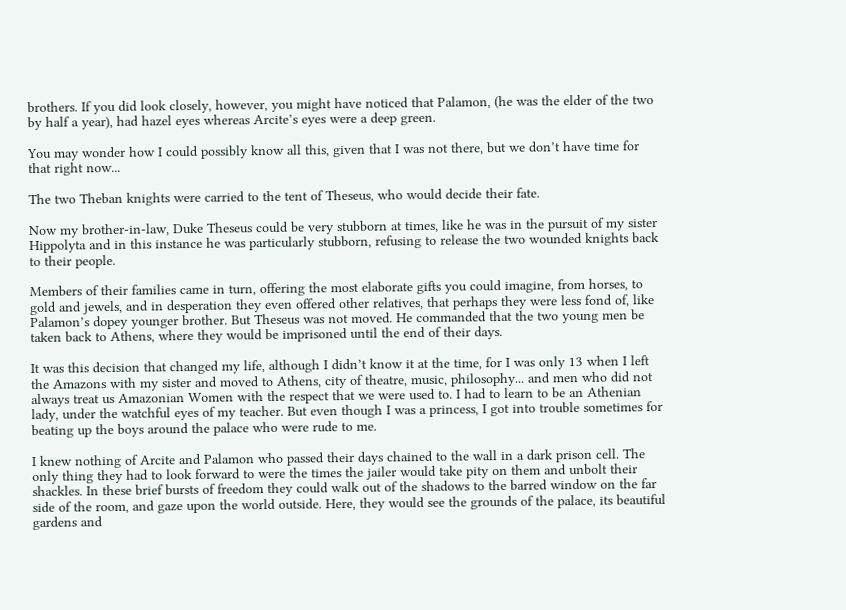brothers. If you did look closely, however, you might have noticed that Palamon, (he was the elder of the two by half a year), had hazel eyes whereas Arcite’s eyes were a deep green.

You may wonder how I could possibly know all this, given that I was not there, but we don’t have time for that right now...

The two Theban knights were carried to the tent of Theseus, who would decide their fate.

Now my brother-in-law, Duke Theseus could be very stubborn at times, like he was in the pursuit of my sister Hippolyta and in this instance he was particularly stubborn, refusing to release the two wounded knights back to their people.

Members of their families came in turn, offering the most elaborate gifts you could imagine, from horses, to gold and jewels, and in desperation they even offered other relatives, that perhaps they were less fond of, like Palamon’s dopey younger brother. But Theseus was not moved. He commanded that the two young men be taken back to Athens, where they would be imprisoned until the end of their days.

It was this decision that changed my life, although I didn’t know it at the time, for I was only 13 when I left the Amazons with my sister and moved to Athens, city of theatre, music, philosophy... and men who did not always treat us Amazonian Women with the respect that we were used to. I had to learn to be an Athenian lady, under the watchful eyes of my teacher. But even though I was a princess, I got into trouble sometimes for beating up the boys around the palace who were rude to me.

I knew nothing of Arcite and Palamon who passed their days chained to the wall in a dark prison cell. The only thing they had to look forward to were the times the jailer would take pity on them and unbolt their shackles. In these brief bursts of freedom they could walk out of the shadows to the barred window on the far side of the room, and gaze upon the world outside. Here, they would see the grounds of the palace, its beautiful gardens and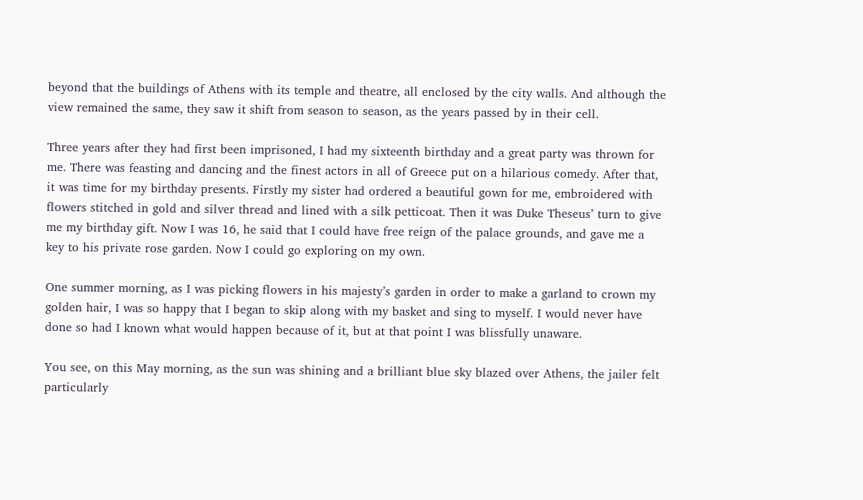beyond that the buildings of Athens with its temple and theatre, all enclosed by the city walls. And although the view remained the same, they saw it shift from season to season, as the years passed by in their cell.

Three years after they had first been imprisoned, I had my sixteenth birthday and a great party was thrown for me. There was feasting and dancing and the finest actors in all of Greece put on a hilarious comedy. After that, it was time for my birthday presents. Firstly my sister had ordered a beautiful gown for me, embroidered with flowers stitched in gold and silver thread and lined with a silk petticoat. Then it was Duke Theseus’ turn to give me my birthday gift. Now I was 16, he said that I could have free reign of the palace grounds, and gave me a key to his private rose garden. Now I could go exploring on my own.

One summer morning, as I was picking flowers in his majesty’s garden in order to make a garland to crown my golden hair, I was so happy that I began to skip along with my basket and sing to myself. I would never have done so had I known what would happen because of it, but at that point I was blissfully unaware.

You see, on this May morning, as the sun was shining and a brilliant blue sky blazed over Athens, the jailer felt particularly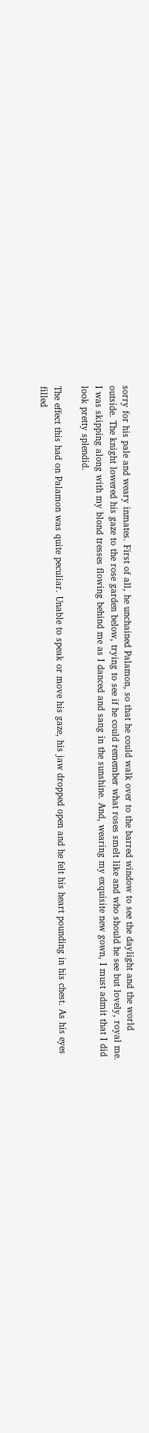sorry for his pale and weary inmates. First of all, he unchained Palamon, so that he could walk over to the barred window to see the daylight and the world outside. The knight lowered his gaze to the rose garden below, trying to see if he could remember what roses smelt like and who should he see but lovely, royal me. I was skipping along with my blond tresses flowing behind me as I danced and sang in the sunshine. And, wearing my exquisite new gown, I must admit that I did look pretty splendid.

The effect this had on Palamon was quite peculiar. Unable to speak or move his gaze, his jaw dropped open and he felt his heart pounding in his chest. As his eyes filled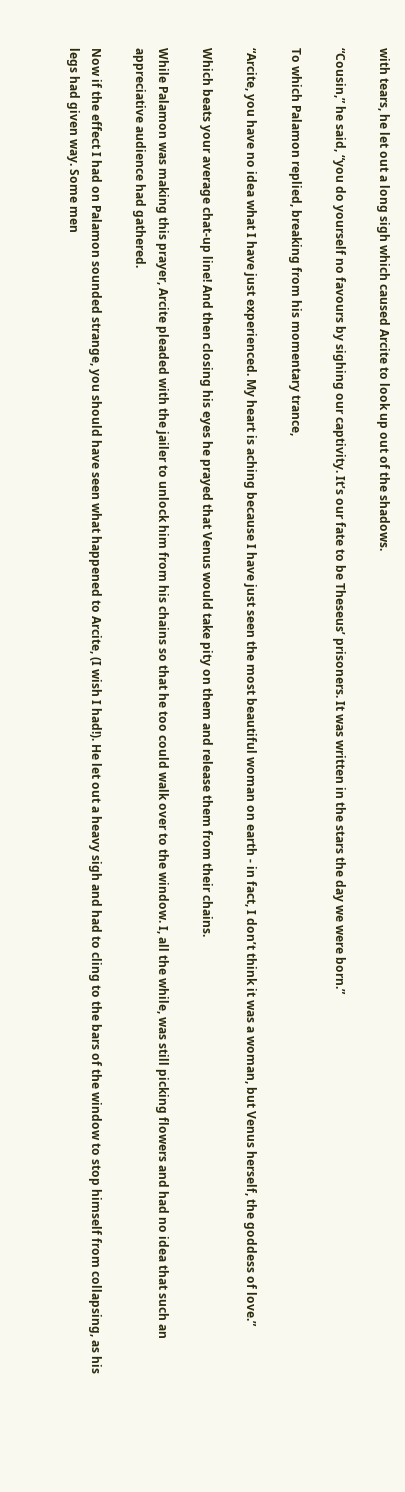with tears, he let out a long sigh which caused Arcite to look up out of the shadows.

“Cousin,” he said, “you do yourself no favours by sighing our captivity. It’s our fate to be Theseus’ prisoners. It was written in the stars the day we were born.”

To which Palamon replied, breaking from his momentary trance,

“Arcite, you have no idea what I have just experienced. My heart is aching because I have just seen the most beautiful woman on earth - in fact, I don’t think it was a woman, but Venus herself, the goddess of love.”

Which beats your average chat-up line! And then closing his eyes he prayed that Venus would take pity on them and release them from their chains.

While Palamon was making this prayer, Arcite pleaded with the jailer to unlock him from his chains so that he too could walk over to the window. I, all the while, was still picking flowers and had no idea that such an appreciative audience had gathered.

Now if the effect I had on Palamon sounded strange, you should have seen what happened to Arcite, (I wish I had!). He let out a heavy sigh and had to cling to the bars of the window to stop himself from collapsing, as his legs had given way. Some men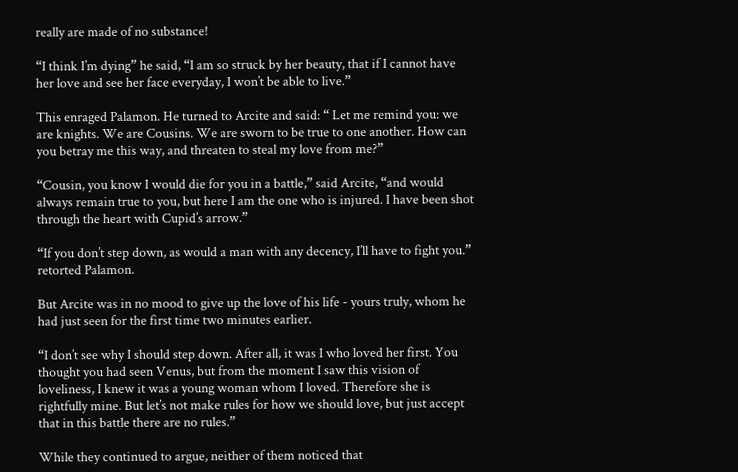really are made of no substance!

“I think I’m dying” he said, “I am so struck by her beauty, that if I cannot have her love and see her face everyday, I won’t be able to live.”

This enraged Palamon. He turned to Arcite and said: “ Let me remind you: we are knights. We are Cousins. We are sworn to be true to one another. How can you betray me this way, and threaten to steal my love from me?”

“Cousin, you know I would die for you in a battle,” said Arcite, “and would always remain true to you, but here I am the one who is injured. I have been shot through the heart with Cupid’s arrow.”

“If you don’t step down, as would a man with any decency, I’ll have to fight you.” retorted Palamon.

But Arcite was in no mood to give up the love of his life - yours truly, whom he had just seen for the first time two minutes earlier.

“I don’t see why I should step down. After all, it was I who loved her first. You thought you had seen Venus, but from the moment I saw this vision of loveliness, I knew it was a young woman whom I loved. Therefore she is rightfully mine. But let’s not make rules for how we should love, but just accept that in this battle there are no rules.”

While they continued to argue, neither of them noticed that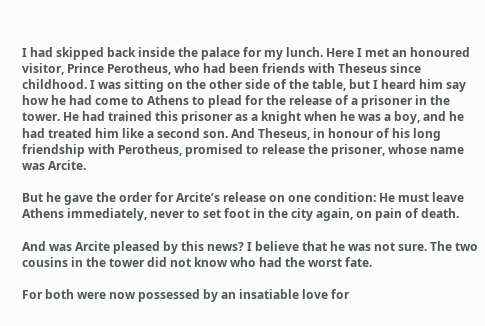I had skipped back inside the palace for my lunch. Here I met an honoured visitor, Prince Perotheus, who had been friends with Theseus since childhood. I was sitting on the other side of the table, but I heard him say how he had come to Athens to plead for the release of a prisoner in the tower. He had trained this prisoner as a knight when he was a boy, and he had treated him like a second son. And Theseus, in honour of his long friendship with Perotheus, promised to release the prisoner, whose name was Arcite.

But he gave the order for Arcite’s release on one condition: He must leave Athens immediately, never to set foot in the city again, on pain of death.

And was Arcite pleased by this news? I believe that he was not sure. The two cousins in the tower did not know who had the worst fate.

For both were now possessed by an insatiable love for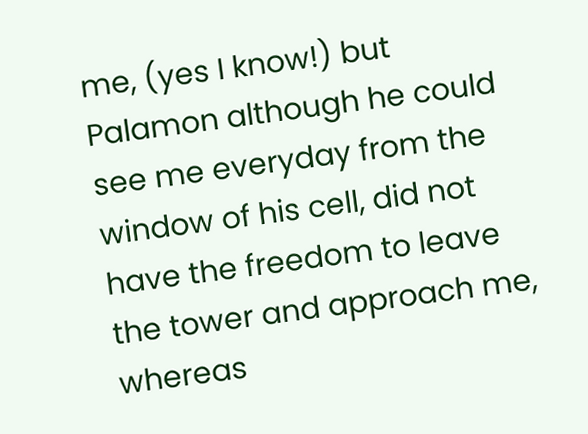me, (yes I know!) but Palamon although he could see me everyday from the window of his cell, did not have the freedom to leave the tower and approach me, whereas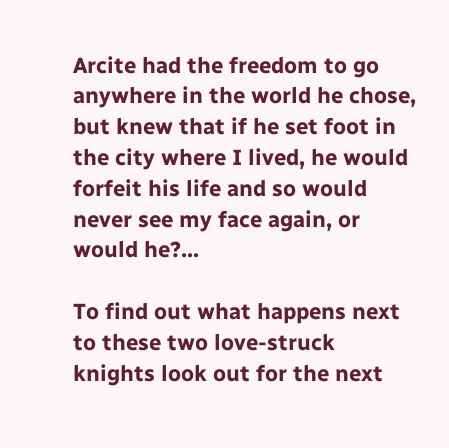Arcite had the freedom to go anywhere in the world he chose, but knew that if he set foot in the city where I lived, he would forfeit his life and so would never see my face again, or would he?...

To find out what happens next to these two love-struck knights look out for the next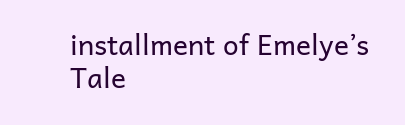installment of Emelye’s Tale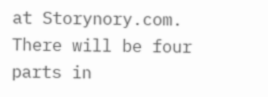at Storynory.com. There will be four parts in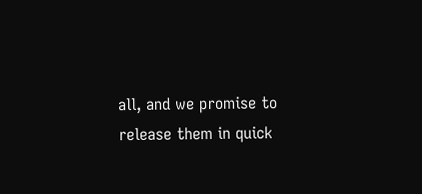all, and we promise to release them in quick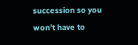succession so you won’t have to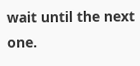wait until the next one.